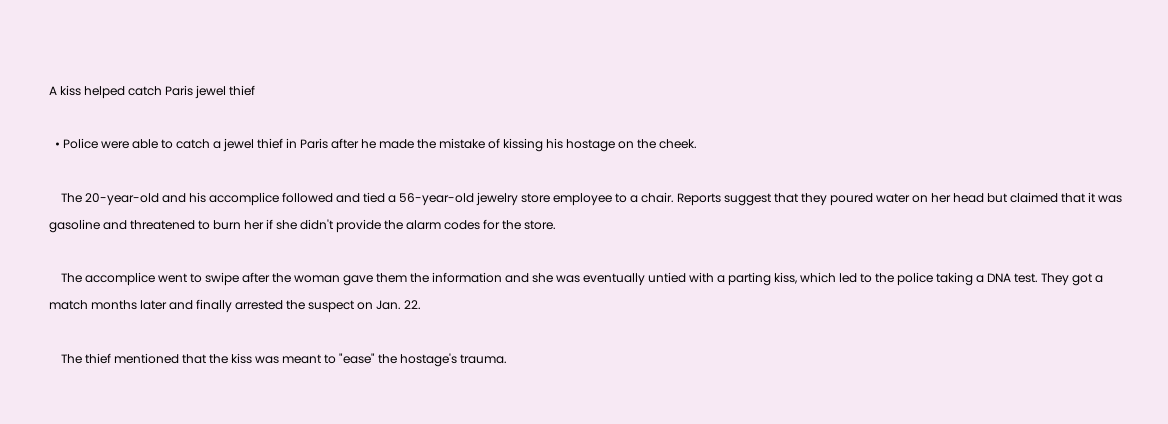A kiss helped catch Paris jewel thief

  • Police were able to catch a jewel thief in Paris after he made the mistake of kissing his hostage on the cheek.

    The 20-year-old and his accomplice followed and tied a 56-year-old jewelry store employee to a chair. Reports suggest that they poured water on her head but claimed that it was gasoline and threatened to burn her if she didn't provide the alarm codes for the store.

    The accomplice went to swipe after the woman gave them the information and she was eventually untied with a parting kiss, which led to the police taking a DNA test. They got a match months later and finally arrested the suspect on Jan. 22.

    The thief mentioned that the kiss was meant to "ease" the hostage's trauma.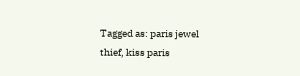Tagged as: paris jewel thief, kiss paris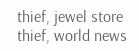thief, jewel store thief, world news